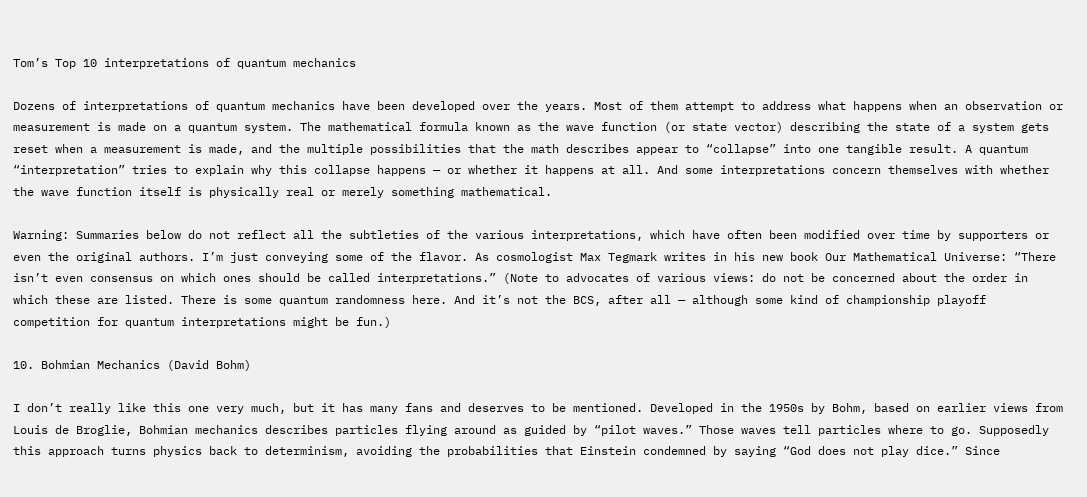Tom’s Top 10 interpretations of quantum mechanics

Dozens of interpretations of quantum mechanics have been developed over the years. Most of them attempt to address what happens when an observation or measurement is made on a quantum system. The mathematical formula known as the wave function (or state vector) describing the state of a system gets reset when a measurement is made, and the multiple possibilities that the math describes appear to “collapse” into one tangible result. A quantum “interpretation” tries to explain why this collapse happens — or whether it happens at all. And some interpretations concern themselves with whether the wave function itself is physically real or merely something mathematical.

Warning: Summaries below do not reflect all the subtleties of the various interpretations, which have often been modified over time by supporters or even the original authors. I’m just conveying some of the flavor. As cosmologist Max Tegmark writes in his new book Our Mathematical Universe: “There isn’t even consensus on which ones should be called interpretations.” (Note to advocates of various views: do not be concerned about the order in which these are listed. There is some quantum randomness here. And it’s not the BCS, after all — although some kind of championship playoff competition for quantum interpretations might be fun.)

10. Bohmian Mechanics (David Bohm)

I don’t really like this one very much, but it has many fans and deserves to be mentioned. Developed in the 1950s by Bohm, based on earlier views from Louis de Broglie, Bohmian mechanics describes particles flying around as guided by “pilot waves.” Those waves tell particles where to go. Supposedly this approach turns physics back to determinism, avoiding the probabilities that Einstein condemned by saying “God does not play dice.” Since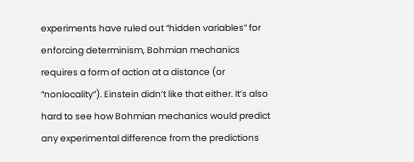experiments have ruled out “hidden variables” for enforcing determinism, Bohmian mechanics requires a form of action at a distance (or “nonlocality”). Einstein didn’t like that either. It’s also hard to see how Bohmian mechanics would predict any experimental difference from the predictions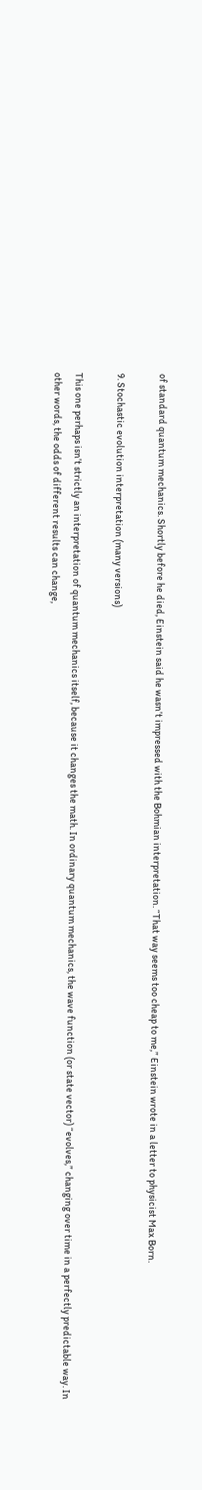of standard quantum mechanics. Shortly before he died, Einstein said he wasn’t impressed with the Bohmian interpretation. “That way seems too cheap to me,” Einstein wrote in a letter to physicist Max Born.

9. Stochastic evolution interpretation (many versions)

This one perhaps isn’t strictly an interpretation of quantum mechanics itself, because it changes the math. In ordinary quantum mechanics, the wave function (or state vector) “evolves,” changing over time in a perfectly predictable way. In other words, the odds of different results can change,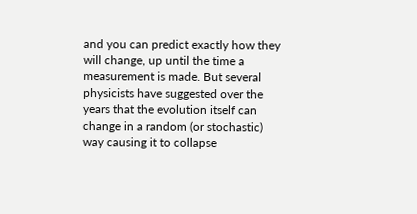and you can predict exactly how they will change, up until the time a measurement is made. But several physicists have suggested over the years that the evolution itself can change in a random (or stochastic) way causing it to collapse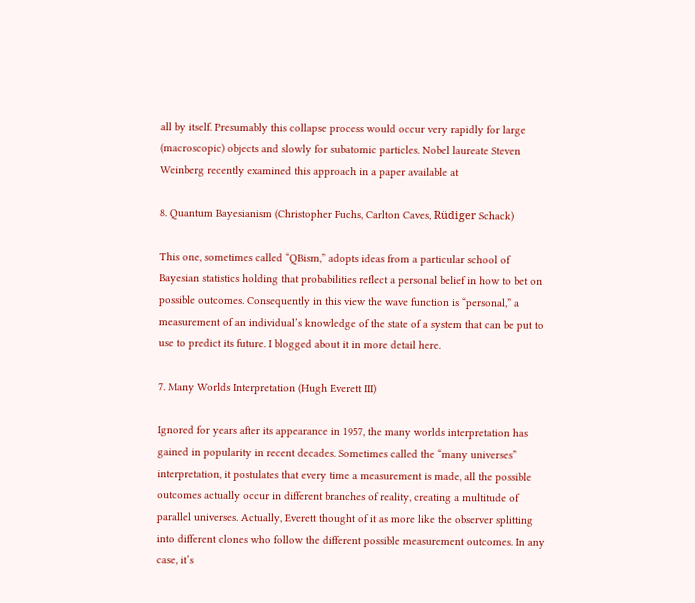all by itself. Presumably this collapse process would occur very rapidly for large (macroscopic) objects and slowly for subatomic particles. Nobel laureate Steven Weinberg recently examined this approach in a paper available at

8. Quantum Bayesianism (Christopher Fuchs, Carlton Caves, Rüdiger Schack)

This one, sometimes called “QBism,” adopts ideas from a particular school of Bayesian statistics holding that probabilities reflect a personal belief in how to bet on possible outcomes. Consequently in this view the wave function is “personal,” a measurement of an individual’s knowledge of the state of a system that can be put to use to predict its future. I blogged about it in more detail here.

7. Many Worlds Interpretation (Hugh Everett III)

Ignored for years after its appearance in 1957, the many worlds interpretation has gained in popularity in recent decades. Sometimes called the “many universes” interpretation, it postulates that every time a measurement is made, all the possible outcomes actually occur in different branches of reality, creating a multitude of parallel universes. Actually, Everett thought of it as more like the observer splitting into different clones who follow the different possible measurement outcomes. In any case, it’s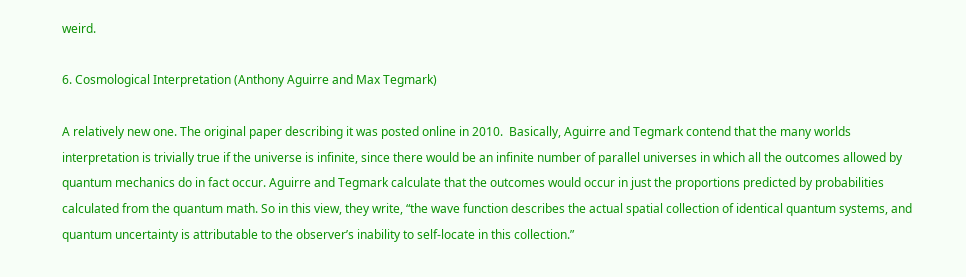weird.

6. Cosmological Interpretation (Anthony Aguirre and Max Tegmark)

A relatively new one. The original paper describing it was posted online in 2010.  Basically, Aguirre and Tegmark contend that the many worlds interpretation is trivially true if the universe is infinite, since there would be an infinite number of parallel universes in which all the outcomes allowed by quantum mechanics do in fact occur. Aguirre and Tegmark calculate that the outcomes would occur in just the proportions predicted by probabilities calculated from the quantum math. So in this view, they write, “the wave function describes the actual spatial collection of identical quantum systems, and quantum uncertainty is attributable to the observer’s inability to self-locate in this collection.”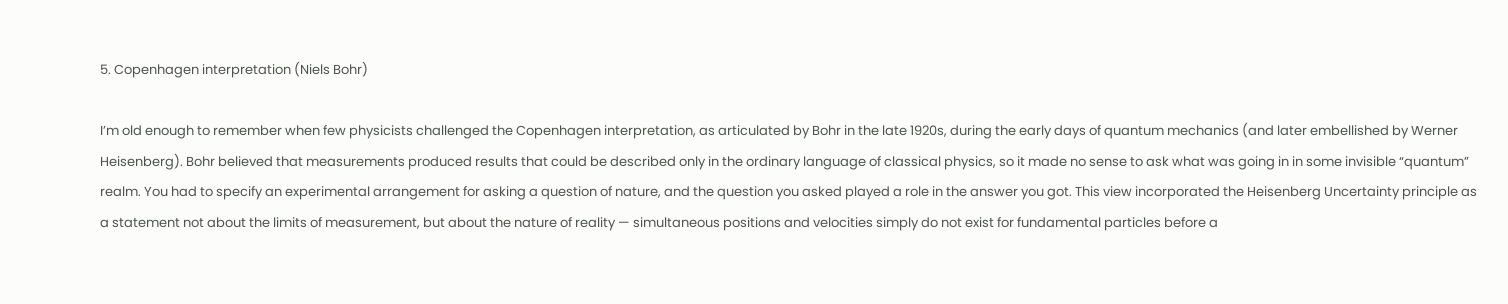5. Copenhagen interpretation (Niels Bohr)

I’m old enough to remember when few physicists challenged the Copenhagen interpretation, as articulated by Bohr in the late 1920s, during the early days of quantum mechanics (and later embellished by Werner Heisenberg). Bohr believed that measurements produced results that could be described only in the ordinary language of classical physics, so it made no sense to ask what was going in in some invisible “quantum” realm. You had to specify an experimental arrangement for asking a question of nature, and the question you asked played a role in the answer you got. This view incorporated the Heisenberg Uncertainty principle as a statement not about the limits of measurement, but about the nature of reality — simultaneous positions and velocities simply do not exist for fundamental particles before a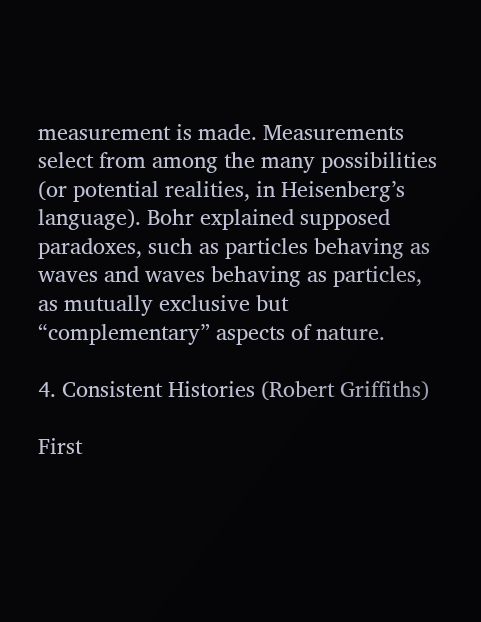measurement is made. Measurements select from among the many possibilities (or potential realities, in Heisenberg’s language). Bohr explained supposed paradoxes, such as particles behaving as waves and waves behaving as particles, as mutually exclusive but “complementary” aspects of nature.

4. Consistent Histories (Robert Griffiths)

First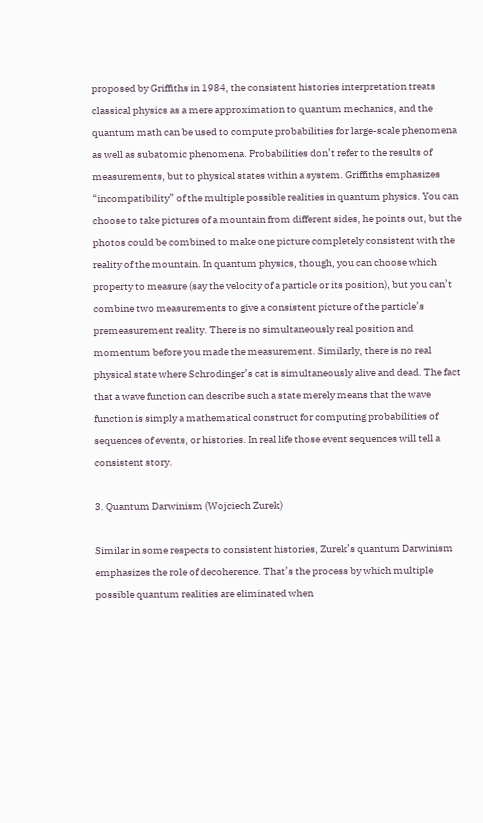proposed by Griffiths in 1984, the consistent histories interpretation treats classical physics as a mere approximation to quantum mechanics, and the quantum math can be used to compute probabilities for large-scale phenomena as well as subatomic phenomena. Probabilities don’t refer to the results of measurements, but to physical states within a system. Griffiths emphasizes “incompatibility” of the multiple possible realities in quantum physics. You can choose to take pictures of a mountain from different sides, he points out, but the photos could be combined to make one picture completely consistent with the reality of the mountain. In quantum physics, though, you can choose which property to measure (say the velocity of a particle or its position), but you can’t combine two measurements to give a consistent picture of the particle’s premeasurement reality. There is no simultaneously real position and momentum before you made the measurement. Similarly, there is no real physical state where Schrodinger’s cat is simultaneously alive and dead. The fact that a wave function can describe such a state merely means that the wave function is simply a mathematical construct for computing probabilities of sequences of events, or histories. In real life those event sequences will tell a consistent story.

3. Quantum Darwinism (Wojciech Zurek)

Similar in some respects to consistent histories, Zurek’s quantum Darwinism emphasizes the role of decoherence. That’s the process by which multiple possible quantum realities are eliminated when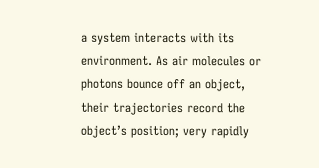a system interacts with its environment. As air molecules or photons bounce off an object, their trajectories record the object’s position; very rapidly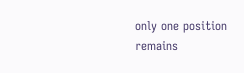only one position remains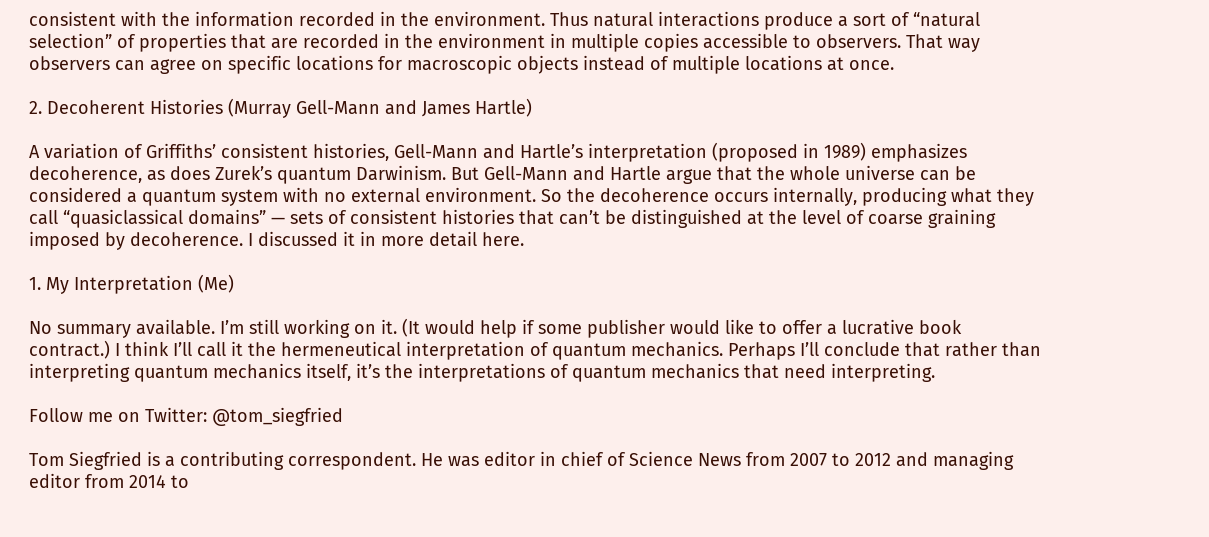consistent with the information recorded in the environment. Thus natural interactions produce a sort of “natural selection” of properties that are recorded in the environment in multiple copies accessible to observers. That way observers can agree on specific locations for macroscopic objects instead of multiple locations at once.

2. Decoherent Histories (Murray Gell-Mann and James Hartle)

A variation of Griffiths’ consistent histories, Gell-Mann and Hartle’s interpretation (proposed in 1989) emphasizes decoherence, as does Zurek’s quantum Darwinism. But Gell-Mann and Hartle argue that the whole universe can be considered a quantum system with no external environment. So the decoherence occurs internally, producing what they call “quasiclassical domains” — sets of consistent histories that can’t be distinguished at the level of coarse graining imposed by decoherence. I discussed it in more detail here.

1. My Interpretation (Me)

No summary available. I’m still working on it. (It would help if some publisher would like to offer a lucrative book contract.) I think I’ll call it the hermeneutical interpretation of quantum mechanics. Perhaps I’ll conclude that rather than interpreting quantum mechanics itself, it’s the interpretations of quantum mechanics that need interpreting.

Follow me on Twitter: @tom_siegfried

Tom Siegfried is a contributing correspondent. He was editor in chief of Science News from 2007 to 2012 and managing editor from 2014 to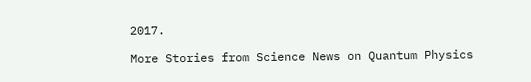2017.

More Stories from Science News on Quantum Physics